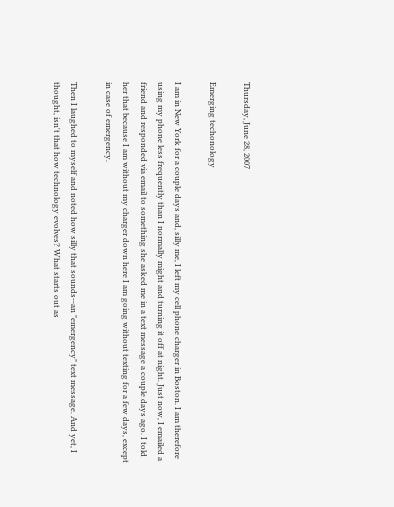Thursday, June 28, 2007

Emerging techonology

I am in New York for a couple days and, silly me, I left my cell phone charger in Boston. I am therefore using my phone less frequently than I normally might and turning it off at night. Just now, I emailed a friend and responded via email to something she asked me in a text message a couple days ago. I told her that because I am without my charger down here I am going without texting for a few days, except in case of emergency.

Then I laughed to myself and noted how silly that sounds--an "emergency" text message. And yet, I thought, isn't that how technology evolves? What starts out as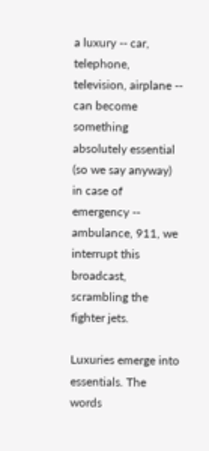a luxury -- car, telephone, television, airplane -- can become something absolutely essential (so we say anyway) in case of emergency -- ambulance, 911, we interrupt this broadcast, scrambling the fighter jets.

Luxuries emerge into essentials. The words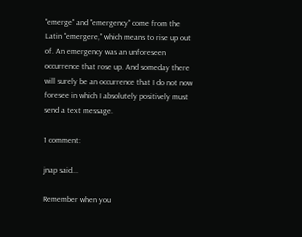"emerge" and "emergency" come from the Latin "emergere," which means to rise up out of. An emergency was an unforeseen occurrence that rose up. And someday there will surely be an occurrence that I do not now foresee in which I absolutely positively must send a text message.

1 comment:

jnap said...

Remember when you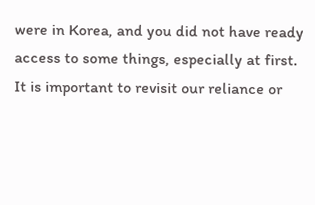were in Korea, and you did not have ready access to some things, especially at first. It is important to revisit our reliance or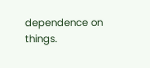dependence on things.